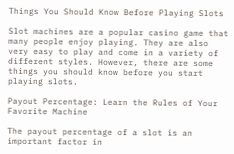Things You Should Know Before Playing Slots

Slot machines are a popular casino game that many people enjoy playing. They are also very easy to play and come in a variety of different styles. However, there are some things you should know before you start playing slots.

Payout Percentage: Learn the Rules of Your Favorite Machine

The payout percentage of a slot is an important factor in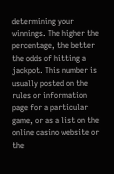determining your winnings. The higher the percentage, the better the odds of hitting a jackpot. This number is usually posted on the rules or information page for a particular game, or as a list on the online casino website or the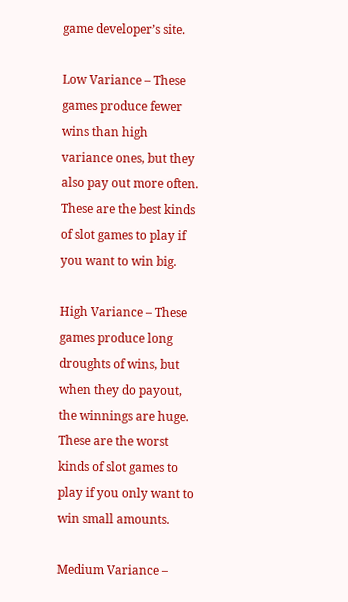game developer’s site.

Low Variance – These games produce fewer wins than high variance ones, but they also pay out more often. These are the best kinds of slot games to play if you want to win big.

High Variance – These games produce long droughts of wins, but when they do payout, the winnings are huge. These are the worst kinds of slot games to play if you only want to win small amounts.

Medium Variance –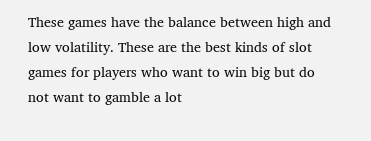These games have the balance between high and low volatility. These are the best kinds of slot games for players who want to win big but do not want to gamble a lot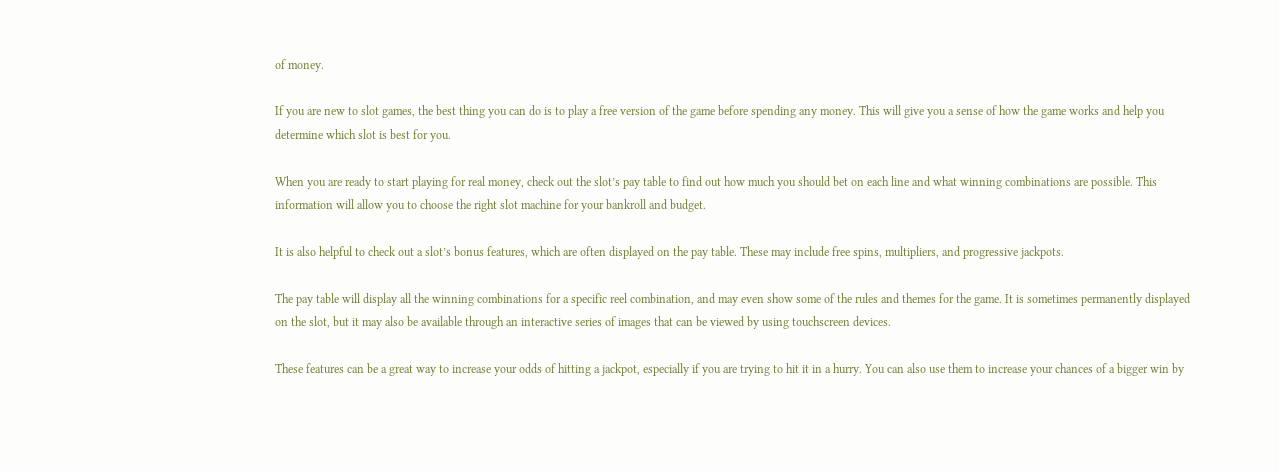of money.

If you are new to slot games, the best thing you can do is to play a free version of the game before spending any money. This will give you a sense of how the game works and help you determine which slot is best for you.

When you are ready to start playing for real money, check out the slot’s pay table to find out how much you should bet on each line and what winning combinations are possible. This information will allow you to choose the right slot machine for your bankroll and budget.

It is also helpful to check out a slot’s bonus features, which are often displayed on the pay table. These may include free spins, multipliers, and progressive jackpots.

The pay table will display all the winning combinations for a specific reel combination, and may even show some of the rules and themes for the game. It is sometimes permanently displayed on the slot, but it may also be available through an interactive series of images that can be viewed by using touchscreen devices.

These features can be a great way to increase your odds of hitting a jackpot, especially if you are trying to hit it in a hurry. You can also use them to increase your chances of a bigger win by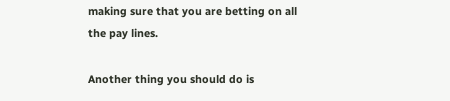making sure that you are betting on all the pay lines.

Another thing you should do is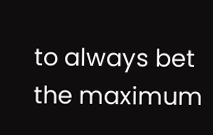to always bet the maximum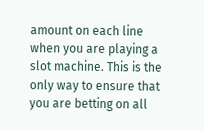amount on each line when you are playing a slot machine. This is the only way to ensure that you are betting on all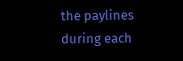the paylines during each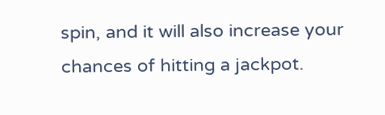spin, and it will also increase your chances of hitting a jackpot.